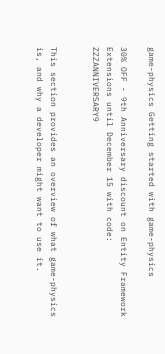game-physics Getting started with game-physics

30% OFF - 9th Anniversary discount on Entity Framework Extensions until December 15 with code: ZZZANNIVERSARY9


This section provides an overview of what game-physics is, and why a developer might want to use it.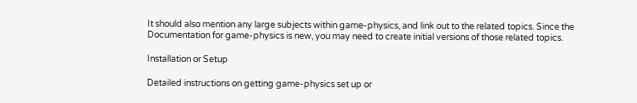It should also mention any large subjects within game-physics, and link out to the related topics. Since the Documentation for game-physics is new, you may need to create initial versions of those related topics.

Installation or Setup

Detailed instructions on getting game-physics set up or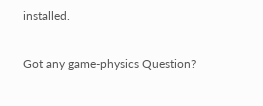installed.

Got any game-physics Question?